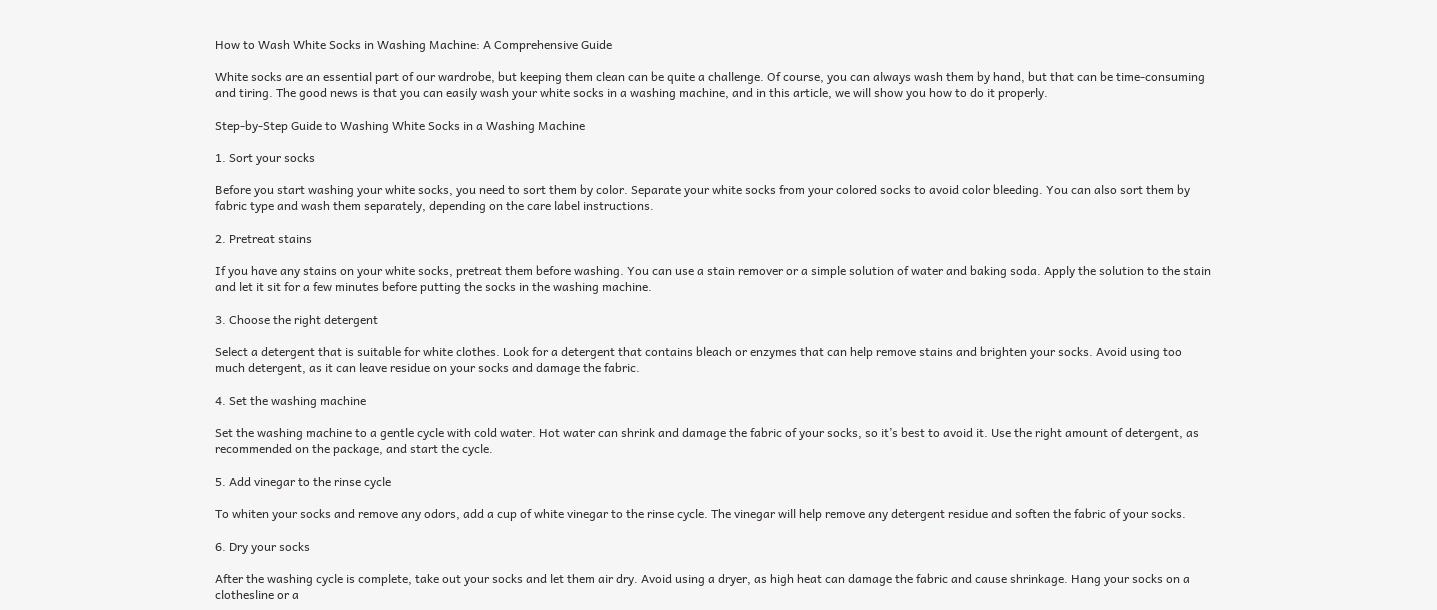How to Wash White Socks in Washing Machine: A Comprehensive Guide

White socks are an essential part of our wardrobe, but keeping them clean can be quite a challenge. Of course, you can always wash them by hand, but that can be time-consuming and tiring. The good news is that you can easily wash your white socks in a washing machine, and in this article, we will show you how to do it properly.

Step-by-Step Guide to Washing White Socks in a Washing Machine

1. Sort your socks

Before you start washing your white socks, you need to sort them by color. Separate your white socks from your colored socks to avoid color bleeding. You can also sort them by fabric type and wash them separately, depending on the care label instructions.

2. Pretreat stains

If you have any stains on your white socks, pretreat them before washing. You can use a stain remover or a simple solution of water and baking soda. Apply the solution to the stain and let it sit for a few minutes before putting the socks in the washing machine.

3. Choose the right detergent

Select a detergent that is suitable for white clothes. Look for a detergent that contains bleach or enzymes that can help remove stains and brighten your socks. Avoid using too much detergent, as it can leave residue on your socks and damage the fabric.

4. Set the washing machine

Set the washing machine to a gentle cycle with cold water. Hot water can shrink and damage the fabric of your socks, so it’s best to avoid it. Use the right amount of detergent, as recommended on the package, and start the cycle.

5. Add vinegar to the rinse cycle

To whiten your socks and remove any odors, add a cup of white vinegar to the rinse cycle. The vinegar will help remove any detergent residue and soften the fabric of your socks.

6. Dry your socks

After the washing cycle is complete, take out your socks and let them air dry. Avoid using a dryer, as high heat can damage the fabric and cause shrinkage. Hang your socks on a clothesline or a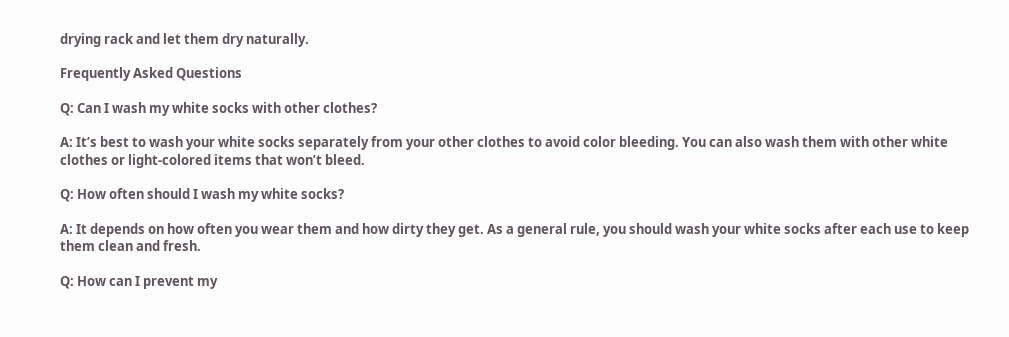drying rack and let them dry naturally.

Frequently Asked Questions

Q: Can I wash my white socks with other clothes?

A: It’s best to wash your white socks separately from your other clothes to avoid color bleeding. You can also wash them with other white clothes or light-colored items that won’t bleed.

Q: How often should I wash my white socks?

A: It depends on how often you wear them and how dirty they get. As a general rule, you should wash your white socks after each use to keep them clean and fresh.

Q: How can I prevent my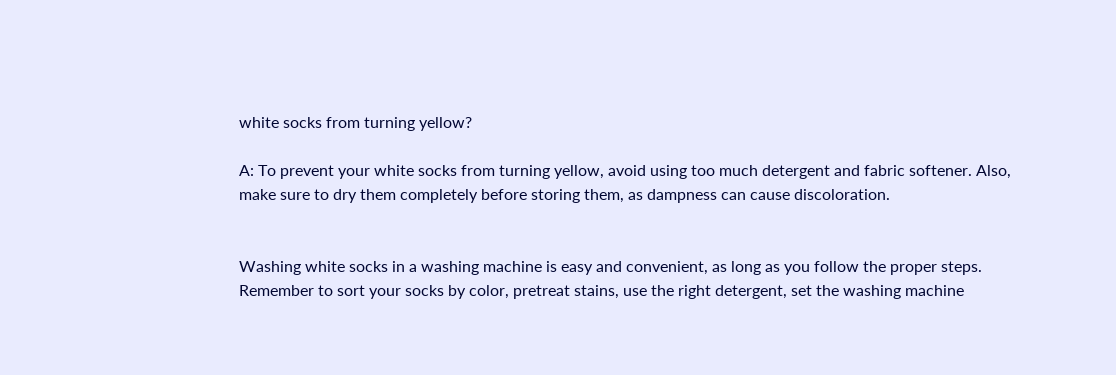white socks from turning yellow?

A: To prevent your white socks from turning yellow, avoid using too much detergent and fabric softener. Also, make sure to dry them completely before storing them, as dampness can cause discoloration.


Washing white socks in a washing machine is easy and convenient, as long as you follow the proper steps. Remember to sort your socks by color, pretreat stains, use the right detergent, set the washing machine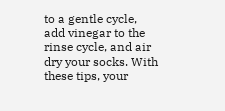to a gentle cycle, add vinegar to the rinse cycle, and air dry your socks. With these tips, your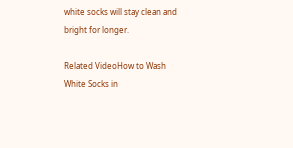white socks will stay clean and bright for longer.

Related VideoHow to Wash White Socks in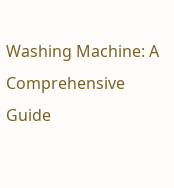Washing Machine: A Comprehensive Guide